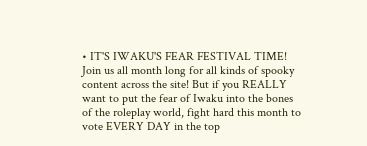• IT'S IWAKU'S FEAR FESTIVAL TIME! Join us all month long for all kinds of spooky content across the site! But if you REALLY want to put the fear of Iwaku into the bones of the roleplay world, fight hard this month to vote EVERY DAY in the top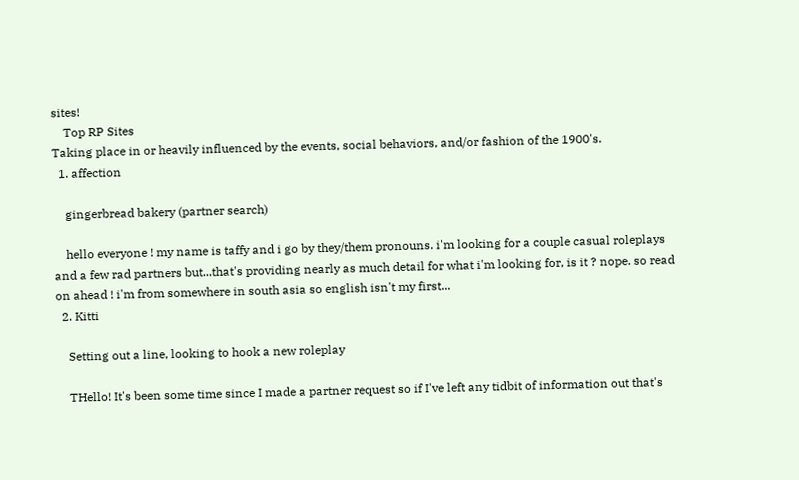sites!
    Top RP Sites
Taking place in or heavily influenced by the events, social behaviors, and/or fashion of the 1900's.
  1. affection

    gingerbread bakery (partner search)

    hello everyone ! my name is taffy and i go by they/them pronouns. i'm looking for a couple casual roleplays and a few rad partners but...that's providing nearly as much detail for what i'm looking for, is it ? nope. so read on ahead ! i'm from somewhere in south asia so english isn't my first...
  2. Kitti

    Setting out a line, looking to hook a new roleplay

    THello! It's been some time since I made a partner request so if I've left any tidbit of information out that's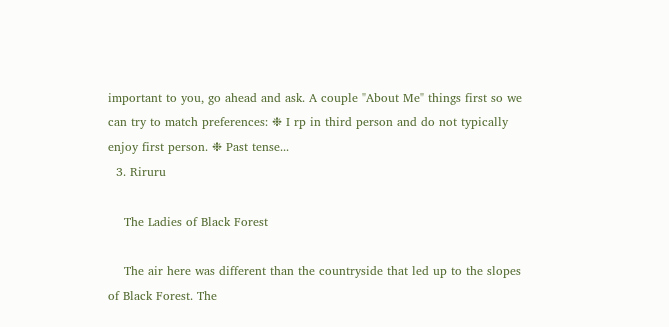important to you, go ahead and ask. A couple "About Me" things first so we can try to match preferences: ❉ I rp in third person and do not typically enjoy first person. ❉ Past tense...
  3. Riruru

    The Ladies of Black Forest

    The air here was different than the countryside that led up to the slopes of Black Forest. The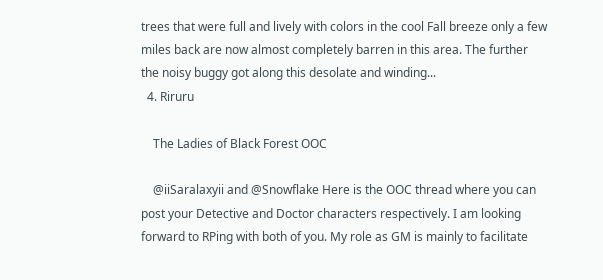trees that were full and lively with colors in the cool Fall breeze only a few miles back are now almost completely barren in this area. The further the noisy buggy got along this desolate and winding...
  4. Riruru

    The Ladies of Black Forest OOC

    @iiSaralaxyii and @Snowflake Here is the OOC thread where you can post your Detective and Doctor characters respectively. I am looking forward to RPing with both of you. My role as GM is mainly to facilitate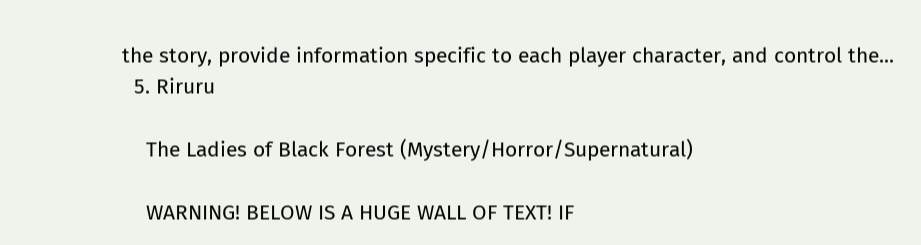the story, provide information specific to each player character, and control the...
  5. Riruru

    The Ladies of Black Forest (Mystery/Horror/Supernatural)

    WARNING! BELOW IS A HUGE WALL OF TEXT! IF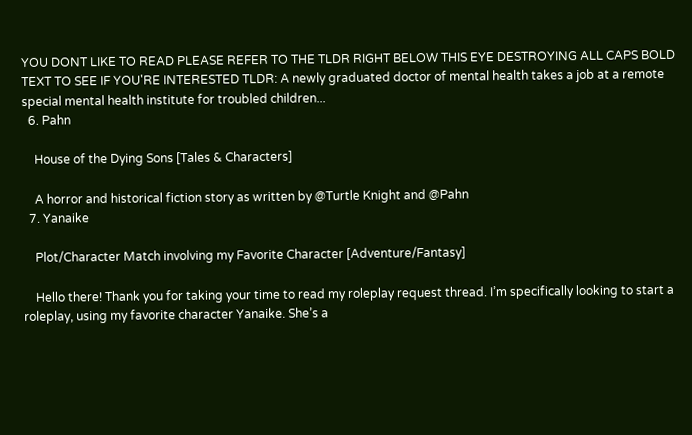YOU DONT LIKE TO READ PLEASE REFER TO THE TLDR RIGHT BELOW THIS EYE DESTROYING ALL CAPS BOLD TEXT TO SEE IF YOU'RE INTERESTED TLDR: A newly graduated doctor of mental health takes a job at a remote special mental health institute for troubled children...
  6. Pahn

    House of the Dying Sons [Tales & Characters]

    A horror and historical fiction story as written by @Turtle Knight and @Pahn
  7. Yanaike

    Plot/Character Match involving my Favorite Character [Adventure/Fantasy]

    Hello there! Thank you for taking your time to read my roleplay request thread. I’m specifically looking to start a roleplay, using my favorite character Yanaike. She’s a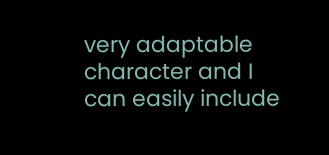very adaptable character and I can easily include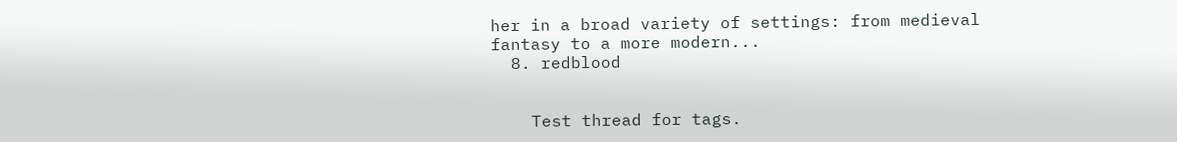her in a broad variety of settings: from medieval fantasy to a more modern...
  8. redblood


    Test thread for tags.